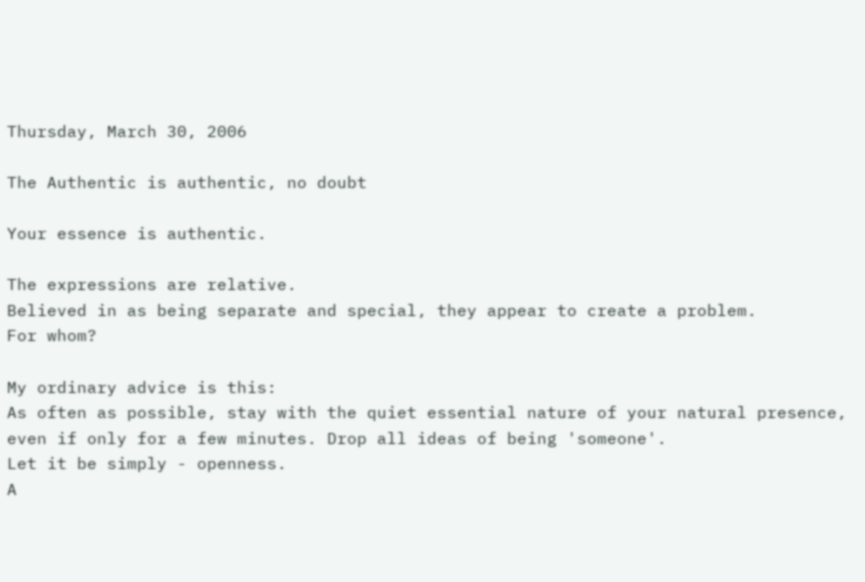Thursday, March 30, 2006

The Authentic is authentic, no doubt

Your essence is authentic.

The expressions are relative.
Believed in as being separate and special, they appear to create a problem.
For whom?

My ordinary advice is this:
As often as possible, stay with the quiet essential nature of your natural presence, even if only for a few minutes. Drop all ideas of being 'someone'.
Let it be simply - openness.
A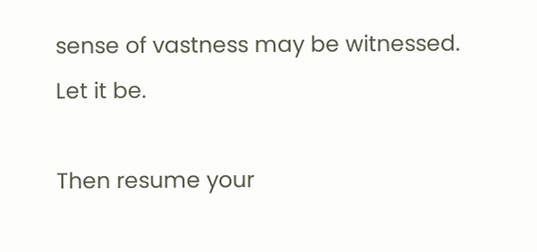sense of vastness may be witnessed.
Let it be.

Then resume your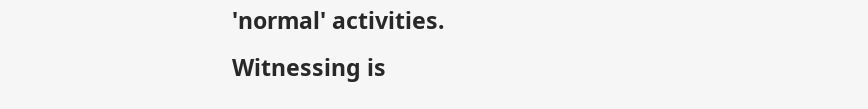'normal' activities.
Witnessing is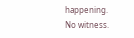happening.
No witness.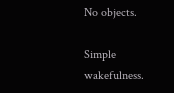No objects.

Simple wakefulness.